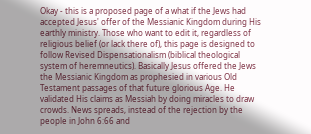Okay - this is a proposed page of a what if the Jews had accepted Jesus' offer of the Messianic Kingdom during His earthly ministry. Those who want to edit it, regardless of religious belief (or lack there of), this page is designed to follow Revised Dispensationalism (biblical theological system of heremneutics). Basically Jesus offered the Jews the Messianic Kingdom as prophesied in various Old Testament passages of that future glorious Age. He validated His claims as Messiah by doing miracles to draw crowds. News spreads, instead of the rejection by the people in John 6:66 and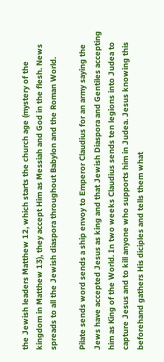the Jewish leaders Matthew 12, which starts the church age (mystery of the kingdom in Matthew 13), they accept Him as Messiah and God in the flesh. News spreads to all the Jewish diaspora throughout Babylon and the Roman World.

Pilate sends word sends a ship envoy to Emperor Claudius for an army saying the Jews have accepted Jesus as king and that Jewish Diaspora and Gentiles accepting him as King of the World. In two weeks Claudius sends ten legions into Judea to capture Jesus and to kill anyone who supports him in Judea. Jesus knowing this beforehand gathers His diciples and tells them what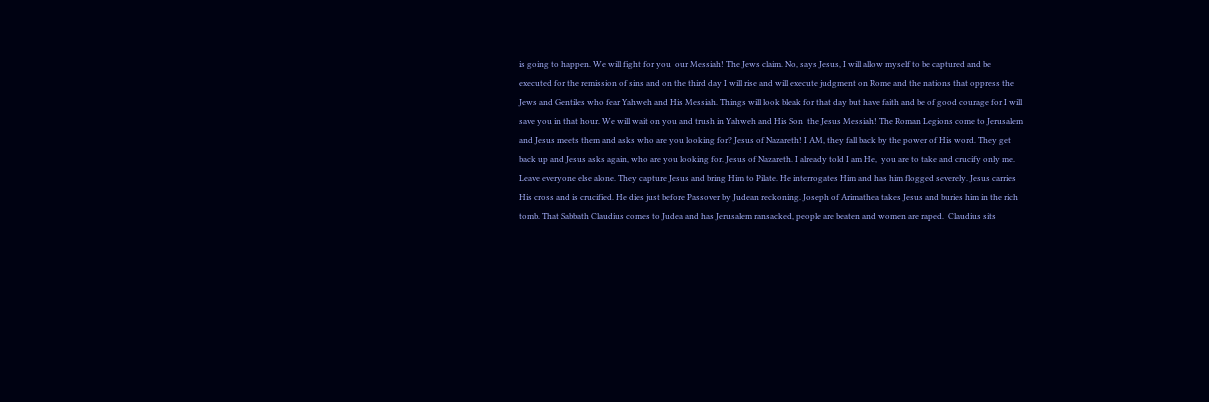is going to happen. We will fight for you  our Messiah! The Jews claim. No, says Jesus, I will allow myself to be captured and be executed for the remission of sins and on the third day I will rise and will execute judgment on Rome and the nations that oppress the Jews and Gentiles who fear Yahweh and His Messiah. Things will look bleak for that day but have faith and be of good courage for I will save you in that hour. We will wait on you and trush in Yahweh and His Son  the Jesus Messiah! The Roman Legions come to Jerusalem and Jesus meets them and asks who are you looking for? Jesus of Nazareth! I AM, they fall back by the power of His word. They get back up and Jesus asks again, who are you looking for. Jesus of Nazareth. I already told I am He,  you are to take and crucify only me. Leave everyone else alone. They capture Jesus and bring Him to Pilate. He interrogates Him and has him flogged severely. Jesus carries His cross and is crucified. He dies just before Passover by Judean reckoning. Joseph of Arimathea takes Jesus and buries him in the rich tomb. That Sabbath Claudius comes to Judea and has Jerusalem ransacked, people are beaten and women are raped.  Claudius sits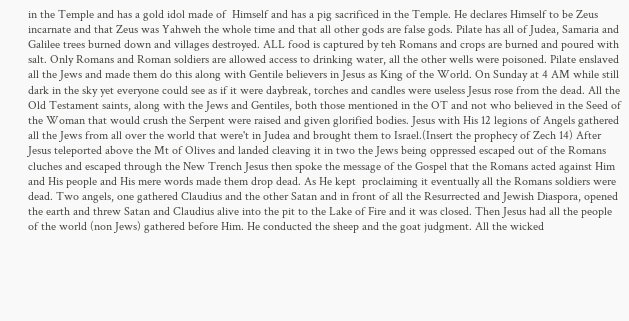in the Temple and has a gold idol made of  Himself and has a pig sacrificed in the Temple. He declares Himself to be Zeus incarnate and that Zeus was Yahweh the whole time and that all other gods are false gods. Pilate has all of Judea, Samaria and Galilee trees burned down and villages destroyed. ALL food is captured by teh Romans and crops are burned and poured with salt. Only Romans and Roman soldiers are allowed access to drinking water, all the other wells were poisoned. Pilate enslaved all the Jews and made them do this along with Gentile believers in Jesus as King of the World. On Sunday at 4 AM while still dark in the sky yet everyone could see as if it were daybreak, torches and candles were useless Jesus rose from the dead. All the Old Testament saints, along with the Jews and Gentiles, both those mentioned in the OT and not who believed in the Seed of the Woman that would crush the Serpent were raised and given glorified bodies. Jesus with His 12 legions of Angels gathered all the Jews from all over the world that were't in Judea and brought them to Israel.(Insert the prophecy of Zech 14) After Jesus teleported above the Mt of Olives and landed cleaving it in two the Jews being oppressed escaped out of the Romans cluches and escaped through the New Trench Jesus then spoke the message of the Gospel that the Romans acted against Him and His people and His mere words made them drop dead. As He kept  proclaiming it eventually all the Romans soldiers were dead. Two angels, one gathered Claudius and the other Satan and in front of all the Resurrected and Jewish Diaspora, opened the earth and threw Satan and Claudius alive into the pit to the Lake of Fire and it was closed. Then Jesus had all the people of the world (non Jews) gathered before Him. He conducted the sheep and the goat judgment. All the wicked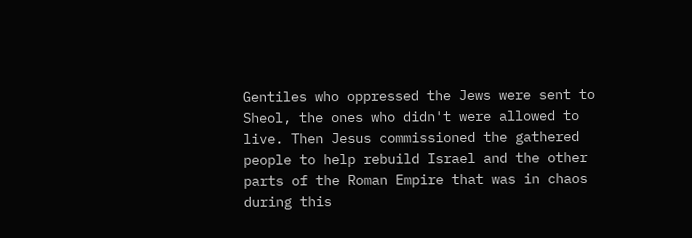Gentiles who oppressed the Jews were sent to Sheol, the ones who didn't were allowed to live. Then Jesus commissioned the gathered people to help rebuild Israel and the other parts of the Roman Empire that was in chaos during this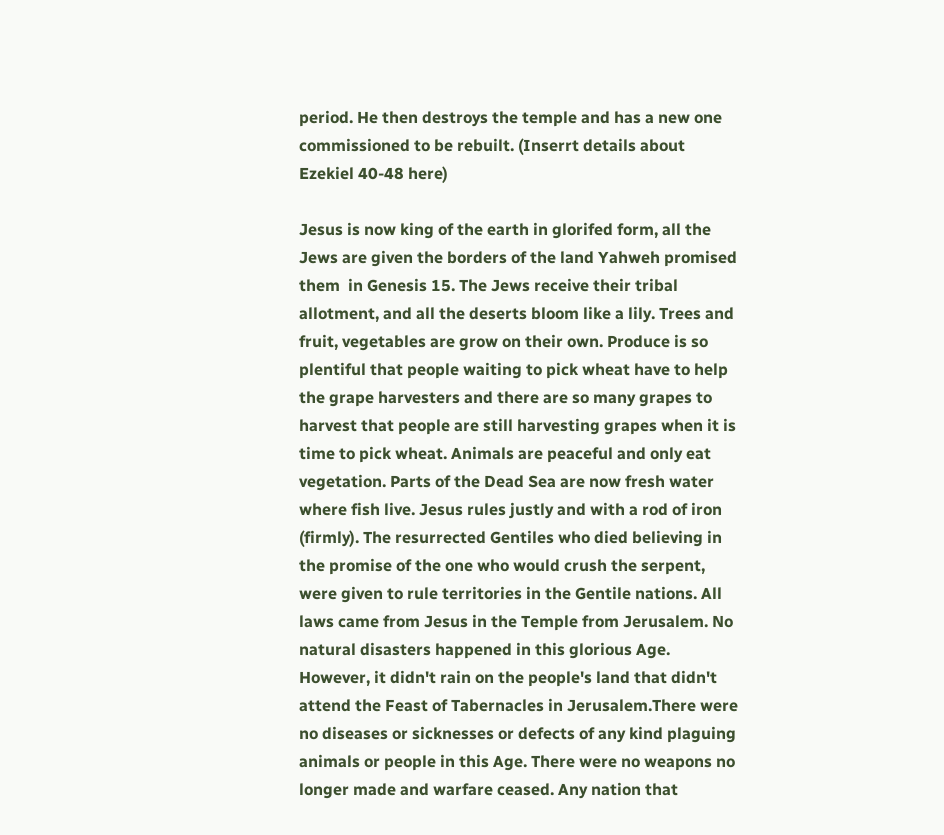period. He then destroys the temple and has a new one commissioned to be rebuilt. (Inserrt details about Ezekiel 40-48 here)

Jesus is now king of the earth in glorifed form, all the Jews are given the borders of the land Yahweh promised them  in Genesis 15. The Jews receive their tribal allotment, and all the deserts bloom like a lily. Trees and fruit, vegetables are grow on their own. Produce is so plentiful that people waiting to pick wheat have to help the grape harvesters and there are so many grapes to harvest that people are still harvesting grapes when it is time to pick wheat. Animals are peaceful and only eat vegetation. Parts of the Dead Sea are now fresh water where fish live. Jesus rules justly and with a rod of iron (firmly). The resurrected Gentiles who died believing in the promise of the one who would crush the serpent, were given to rule territories in the Gentile nations. All laws came from Jesus in the Temple from Jerusalem. No natural disasters happened in this glorious Age. However, it didn't rain on the people's land that didn't attend the Feast of Tabernacles in Jerusalem.There were no diseases or sicknesses or defects of any kind plaguing animals or people in this Age. There were no weapons no longer made and warfare ceased. Any nation that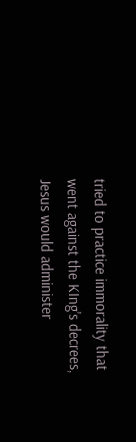tried to practice immorality that went against the KIng's decrees, Jesus would administer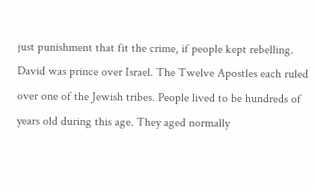just punishment that fit the crime, if people kept rebelling. David was prince over Israel. The Twelve Apostles each ruled over one of the Jewish tribes. People lived to be hundreds of years old during this age. They aged normally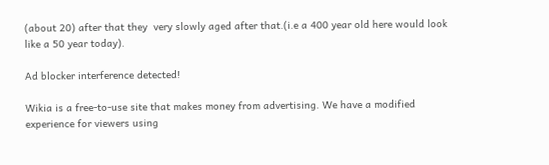(about 20) after that they  very slowly aged after that.(i.e a 400 year old here would look like a 50 year today).

Ad blocker interference detected!

Wikia is a free-to-use site that makes money from advertising. We have a modified experience for viewers using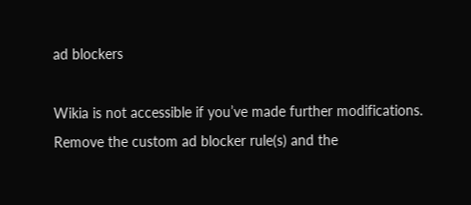ad blockers

Wikia is not accessible if you’ve made further modifications. Remove the custom ad blocker rule(s) and the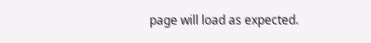page will load as expected.